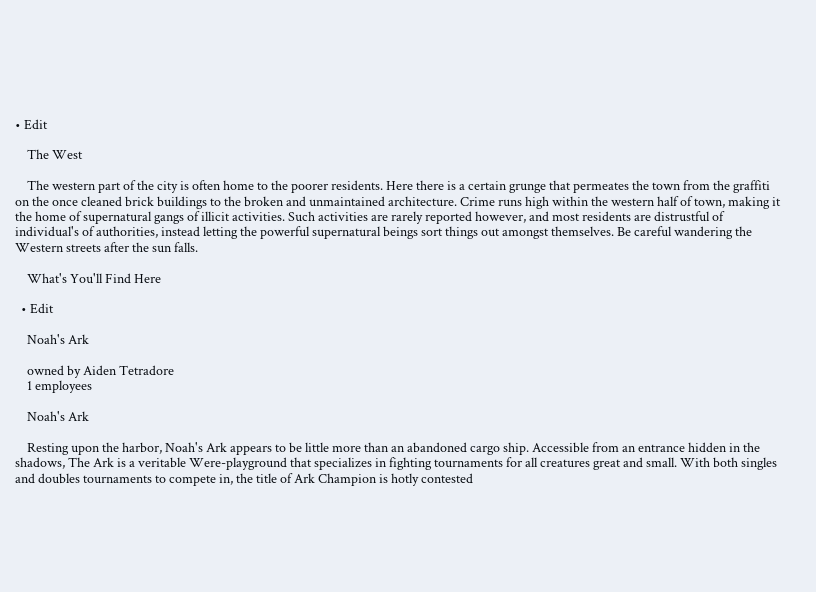• Edit

    The West

    The western part of the city is often home to the poorer residents. Here there is a certain grunge that permeates the town from the graffiti on the once cleaned brick buildings to the broken and unmaintained architecture. Crime runs high within the western half of town, making it the home of supernatural gangs of illicit activities. Such activities are rarely reported however, and most residents are distrustful of individual's of authorities, instead letting the powerful supernatural beings sort things out amongst themselves. Be careful wandering the Western streets after the sun falls.

    What's You'll Find Here

  • Edit

    Noah's Ark

    owned by Aiden Tetradore
    1 employees

    Noah's Ark

    Resting upon the harbor, Noah's Ark appears to be little more than an abandoned cargo ship. Accessible from an entrance hidden in the shadows, The Ark is a veritable Were-playground that specializes in fighting tournaments for all creatures great and small. With both singles and doubles tournaments to compete in, the title of Ark Champion is hotly contested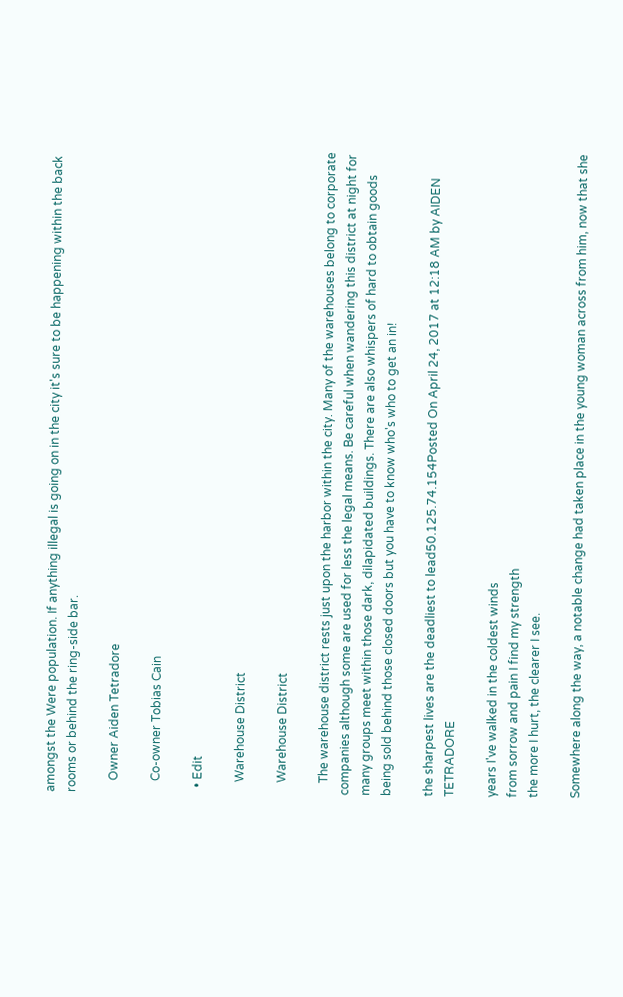amongst the Were population. If anything illegal is going on in the city it's sure to be happening within the back rooms or behind the ring-side bar.

    Owner Aiden Tetradore

    Co-owner Tobias Cain

  • Edit

    Warehouse District

    Warehouse District

    The warehouse district rests just upon the harbor within the city. Many of the warehouses belong to corporate companies although some are used for less the legal means. Be careful when wandering this district at night for many groups meet within those dark, dilapidated buildings. There are also whispers of hard to obtain goods being sold behind those closed doors but you have to know who's who to get an in!

the sharpest lives are the deadliest to lead50.125.74.154Posted On April 24, 2017 at 12:18 AM by AIDEN TETRADORE

years I've walked in the coldest winds
from sorrow and pain I find my strength
the more I hurt, the clearer I see.

Somewhere along the way, a notable change had taken place in the young woman across from him, now that she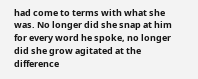had come to terms with what she was. No longer did she snap at him for every word he spoke, no longer did she grow agitated at the difference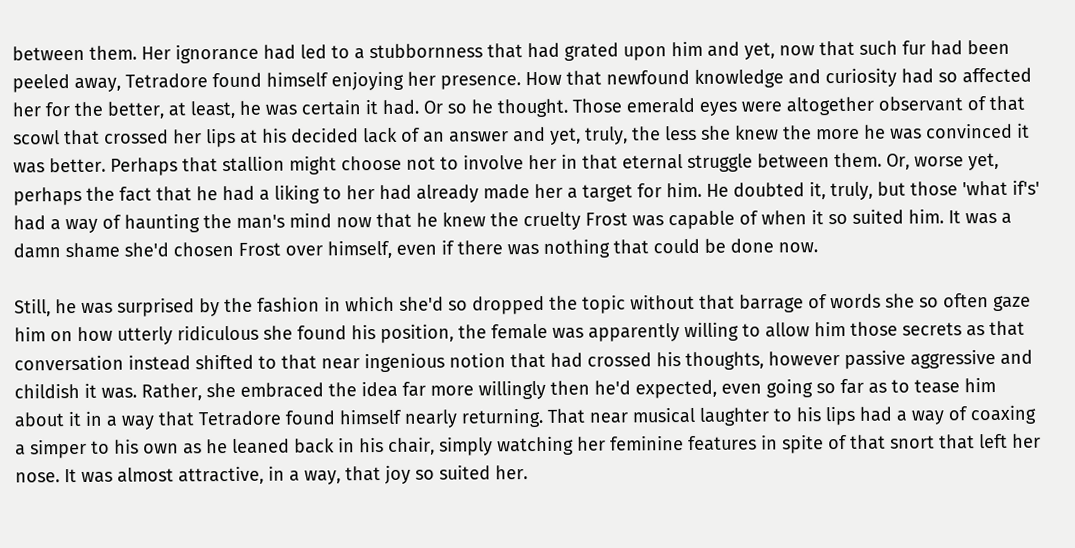between them. Her ignorance had led to a stubbornness that had grated upon him and yet, now that such fur had been peeled away, Tetradore found himself enjoying her presence. How that newfound knowledge and curiosity had so affected her for the better, at least, he was certain it had. Or so he thought. Those emerald eyes were altogether observant of that scowl that crossed her lips at his decided lack of an answer and yet, truly, the less she knew the more he was convinced it was better. Perhaps that stallion might choose not to involve her in that eternal struggle between them. Or, worse yet, perhaps the fact that he had a liking to her had already made her a target for him. He doubted it, truly, but those 'what if's' had a way of haunting the man's mind now that he knew the cruelty Frost was capable of when it so suited him. It was a damn shame she'd chosen Frost over himself, even if there was nothing that could be done now.

Still, he was surprised by the fashion in which she'd so dropped the topic without that barrage of words she so often gaze him on how utterly ridiculous she found his position, the female was apparently willing to allow him those secrets as that conversation instead shifted to that near ingenious notion that had crossed his thoughts, however passive aggressive and childish it was. Rather, she embraced the idea far more willingly then he'd expected, even going so far as to tease him about it in a way that Tetradore found himself nearly returning. That near musical laughter to his lips had a way of coaxing a simper to his own as he leaned back in his chair, simply watching her feminine features in spite of that snort that left her nose. It was almost attractive, in a way, that joy so suited her.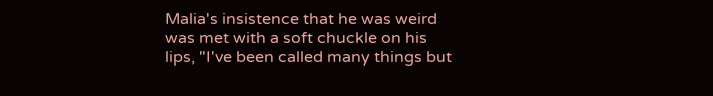Malia's insistence that he was weird was met with a soft chuckle on his lips, "I've been called many things but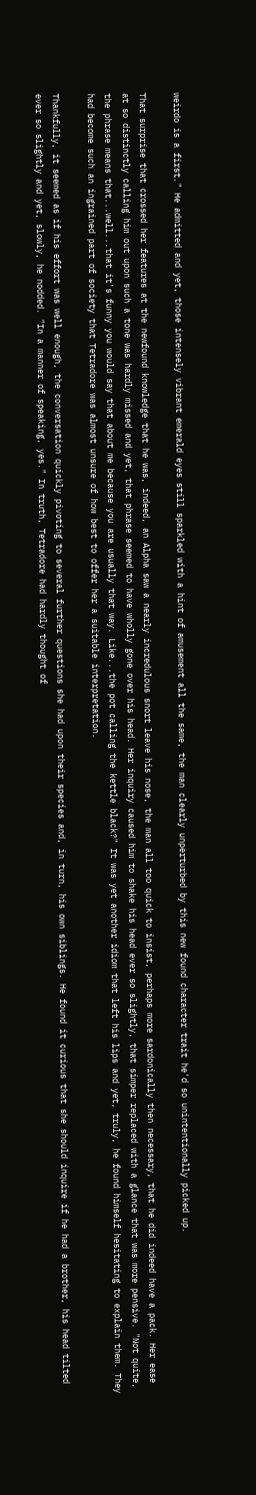weirdo is a first." He admitted and yet, those intensely vibrant emerald eyes still sparkled with a hint of amusement all the same, the man clearly unperturbed by this new found character trait he'd so unintentionally picked up.

That surprise that crossed her features at the newfound knowledge that he was, indeed, an Alpha saw a nearly incredulous snort leave his nose, the man all too quick to insist, perhaps more sardonically then necessary, that he did indeed have a pack. Her ease at so distinctly calling him out upon such a tone was hardly missed and yet, that phrase seemed to have wholly gone over his head. Her inquiry caused him to shake his head ever so slightly, that simper replaced with a glance that was more pensive. "Not quite, the phrase means that...well...that it's funny you would say that about me because you are usually that way. Like...the pot calling the kettle black?" It was yet another idiom that left his lips and yet, truly, he found himself hesitating to explain them. They had become such an ingrained part of society that Tetradore was almost unsure of how best to offer her a suitable interpretation.

Thankfully, it seemed as if his effort was well enough, the conversation quickly pivoting to several further questions she had upon their species and, in turn, his own siblings. He found it curious that she should inquire if he had a brother, his head tilted ever so slightly and yet, slowly, he nodded. "In a manner of speaking, yes." In truth, Tetradore had hardly thought of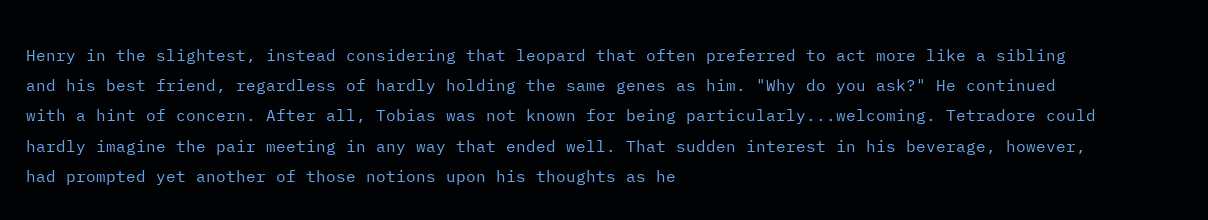Henry in the slightest, instead considering that leopard that often preferred to act more like a sibling and his best friend, regardless of hardly holding the same genes as him. "Why do you ask?" He continued with a hint of concern. After all, Tobias was not known for being particularly...welcoming. Tetradore could hardly imagine the pair meeting in any way that ended well. That sudden interest in his beverage, however, had prompted yet another of those notions upon his thoughts as he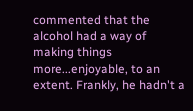commented that the alcohol had a way of making things more...enjoyable, to an extent. Frankly, he hadn't a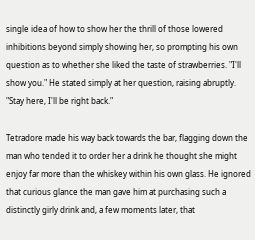single idea of how to show her the thrill of those lowered inhibitions beyond simply showing her, so prompting his own question as to whether she liked the taste of strawberries. "I'll show you." He stated simply at her question, raising abruptly. "Stay here, I'll be right back."

Tetradore made his way back towards the bar, flagging down the man who tended it to order her a drink he thought she might enjoy far more than the whiskey within his own glass. He ignored that curious glance the man gave him at purchasing such a distinctly girly drink and, a few moments later, that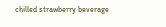chilled strawberry beverage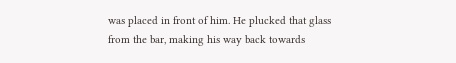was placed in front of him. He plucked that glass from the bar, making his way back towards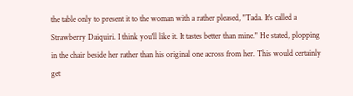the table only to present it to the woman with a rather pleased, "Tada. It's called a Strawberry Daiquiri. I think you'll like it. It tastes better than mine." He stated, plopping in the chair beside her rather than his original one across from her. This would certainly get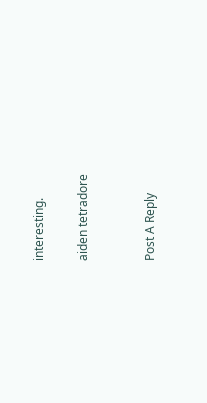interesting.

aiden tetradore


Post A Reply